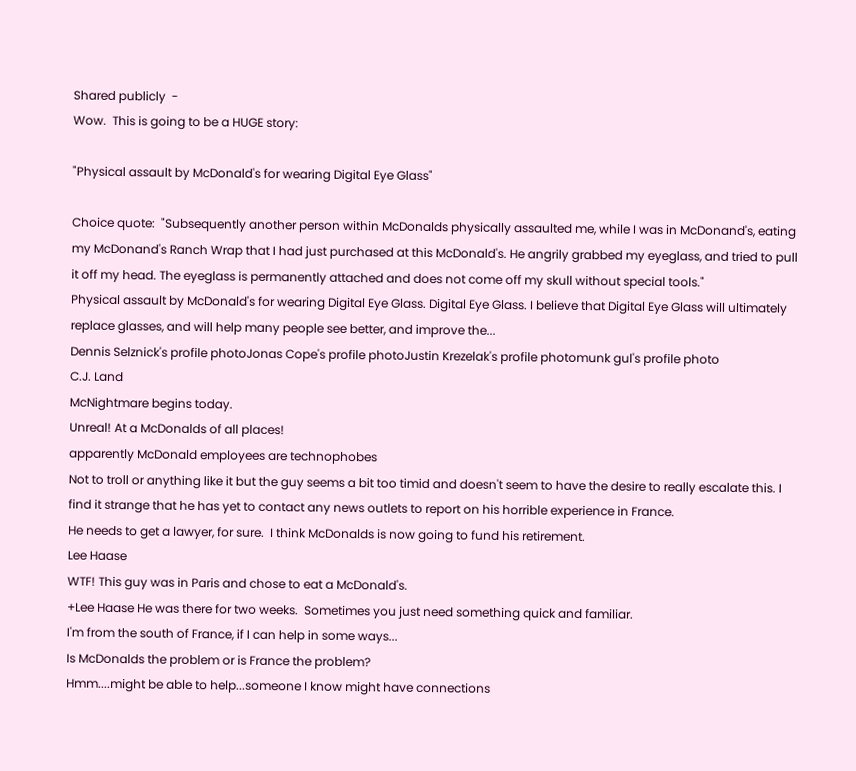Shared publicly  -
Wow.  This is going to be a HUGE story:

"Physical assault by McDonald's for wearing Digital Eye Glass"

Choice quote:  "Subsequently another person within McDonalds physically assaulted me, while I was in McDonand's, eating my McDonand's Ranch Wrap that I had just purchased at this McDonald's. He angrily grabbed my eyeglass, and tried to pull it off my head. The eyeglass is permanently attached and does not come off my skull without special tools."
Physical assault by McDonald's for wearing Digital Eye Glass. Digital Eye Glass. I believe that Digital Eye Glass will ultimately replace glasses, and will help many people see better, and improve the...
Dennis Selznick's profile photoJonas Cope's profile photoJustin Krezelak's profile photomunk gul's profile photo
C.J. Land
McNightmare begins today.
Unreal! At a McDonalds of all places!
apparently McDonald employees are technophobes
Not to troll or anything like it but the guy seems a bit too timid and doesn't seem to have the desire to really escalate this. I find it strange that he has yet to contact any news outlets to report on his horrible experience in France.
He needs to get a lawyer, for sure.  I think McDonalds is now going to fund his retirement.
Lee Haase
WTF! This guy was in Paris and chose to eat a McDonald's.
+Lee Haase He was there for two weeks.  Sometimes you just need something quick and familiar.
I'm from the south of France, if I can help in some ways...
Is McDonalds the problem or is France the problem?
Hmm....might be able to help...someone I know might have connections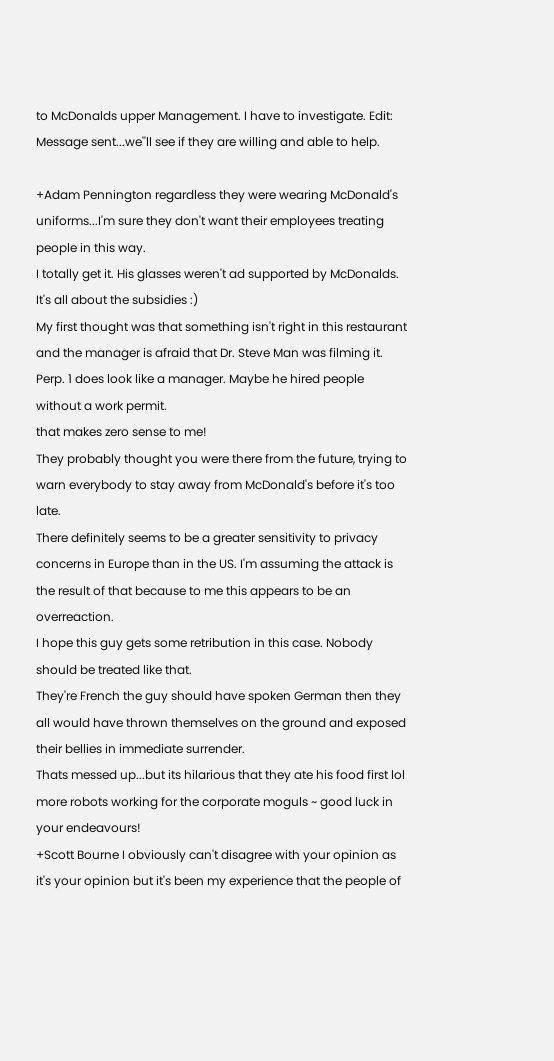to McDonalds upper Management. I have to investigate. Edit: Message sent...we''ll see if they are willing and able to help.

+Adam Pennington regardless they were wearing McDonald's uniforms...I'm sure they don't want their employees treating people in this way.
I totally get it. His glasses weren't ad supported by McDonalds. It's all about the subsidies :)
My first thought was that something isn't right in this restaurant and the manager is afraid that Dr. Steve Man was filming it. Perp. 1 does look like a manager. Maybe he hired people without a work permit.
that makes zero sense to me!
They probably thought you were there from the future, trying to warn everybody to stay away from McDonald's before it's too late.
There definitely seems to be a greater sensitivity to privacy concerns in Europe than in the US. I'm assuming the attack is the result of that because to me this appears to be an overreaction.
I hope this guy gets some retribution in this case. Nobody should be treated like that.
They're French the guy should have spoken German then they all would have thrown themselves on the ground and exposed their bellies in immediate surrender.
Thats messed up...but its hilarious that they ate his food first lol
more robots working for the corporate moguls ~ good luck in your endeavours!
+Scott Bourne I obviously can't disagree with your opinion as it's your opinion but it's been my experience that the people of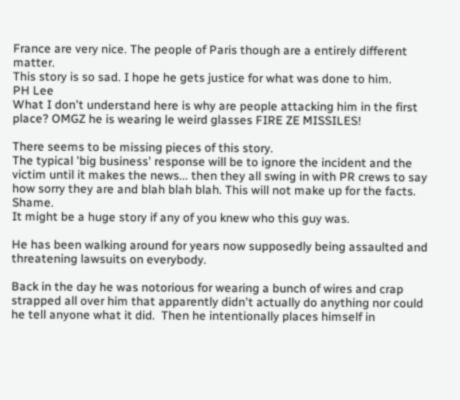France are very nice. The people of Paris though are a entirely different matter.
This story is so sad. I hope he gets justice for what was done to him.
PH Lee
What I don't understand here is why are people attacking him in the first place? OMGZ he is wearing le weird glasses FIRE ZE MISSILES!

There seems to be missing pieces of this story.
The typical 'big business' response will be to ignore the incident and the victim until it makes the news... then they all swing in with PR crews to say how sorry they are and blah blah blah. This will not make up for the facts. Shame.
It might be a huge story if any of you knew who this guy was.

He has been walking around for years now supposedly being assaulted and threatening lawsuits on everybody.

Back in the day he was notorious for wearing a bunch of wires and crap strapped all over him that apparently didn't actually do anything nor could he tell anyone what it did.  Then he intentionally places himself in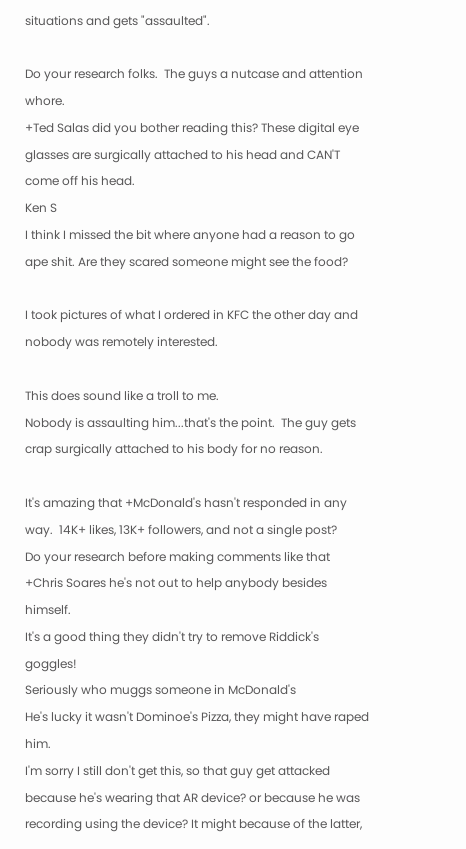situations and gets "assaulted".

Do your research folks.  The guys a nutcase and attention whore.
+Ted Salas did you bother reading this? These digital eye glasses are surgically attached to his head and CAN'T come off his head.
Ken S
I think I missed the bit where anyone had a reason to go ape shit. Are they scared someone might see the food?

I took pictures of what I ordered in KFC the other day and nobody was remotely interested.

This does sound like a troll to me.
Nobody is assaulting him...that's the point.  The guy gets crap surgically attached to his body for no reason.

It's amazing that +McDonald's hasn't responded in any way.  14K+ likes, 13K+ followers, and not a single post?
Do your research before making comments like that +Chris Soares he's not out to help anybody besides himself.
It's a good thing they didn't try to remove Riddick's goggles!
Seriously who muggs someone in McDonald's
He's lucky it wasn't Dominoe's Pizza, they might have raped him.
I'm sorry I still don't get this, so that guy get attacked because he's wearing that AR device? or because he was recording using the device? It might because of the latter,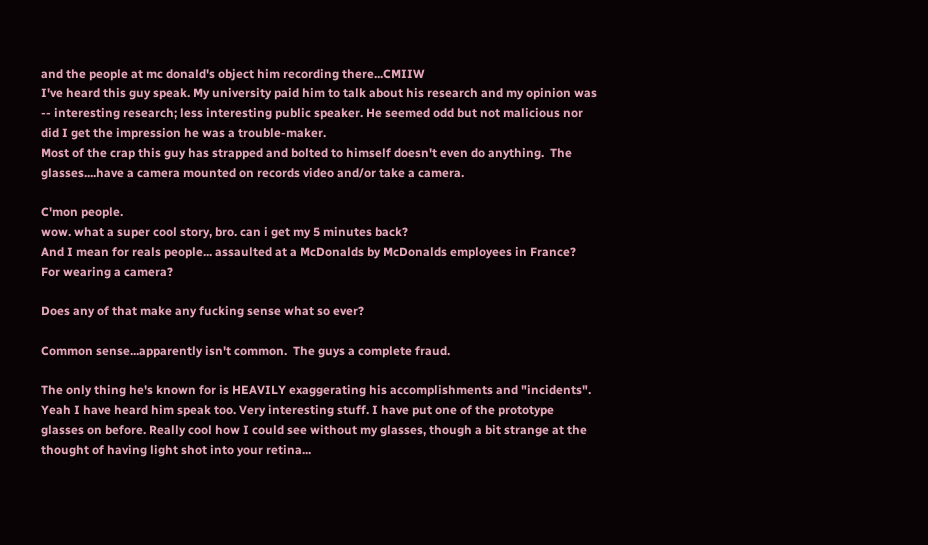and the people at mc donald's object him recording there...CMIIW
I've heard this guy speak. My university paid him to talk about his research and my opinion was -- interesting research; less interesting public speaker. He seemed odd but not malicious nor did I get the impression he was a trouble-maker.
Most of the crap this guy has strapped and bolted to himself doesn't even do anything.  The glasses....have a camera mounted on records video and/or take a camera.

C'mon people.
wow. what a super cool story, bro. can i get my 5 minutes back?
And I mean for reals people... assaulted at a McDonalds by McDonalds employees in France?  For wearing a camera?

Does any of that make any fucking sense what so ever?

Common sense...apparently isn't common.  The guys a complete fraud.

The only thing he's known for is HEAVILY exaggerating his accomplishments and "incidents".
Yeah I have heard him speak too. Very interesting stuff. I have put one of the prototype glasses on before. Really cool how I could see without my glasses, though a bit strange at the thought of having light shot into your retina...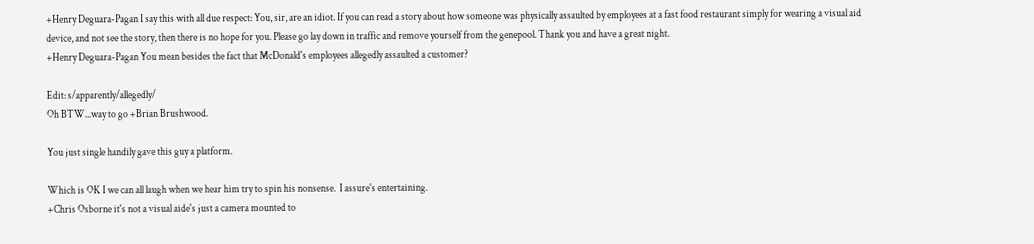+Henry Deguara-Pagan I say this with all due respect: You, sir, are an idiot. If you can read a story about how someone was physically assaulted by employees at a fast food restaurant simply for wearing a visual aid device, and not see the story, then there is no hope for you. Please go lay down in traffic and remove yourself from the genepool. Thank you and have a great night.
+Henry Deguara-Pagan You mean besides the fact that McDonald's employees allegedly assaulted a customer?

Edit: s/apparently/allegedly/
Oh BTW...way to go +Brian Brushwood.

You just single handily gave this guy a platform.

Which is OK I we can all laugh when we hear him try to spin his nonsense.  I assure's entertaining.
+Chris Osborne it's not a visual aide's just a camera mounted to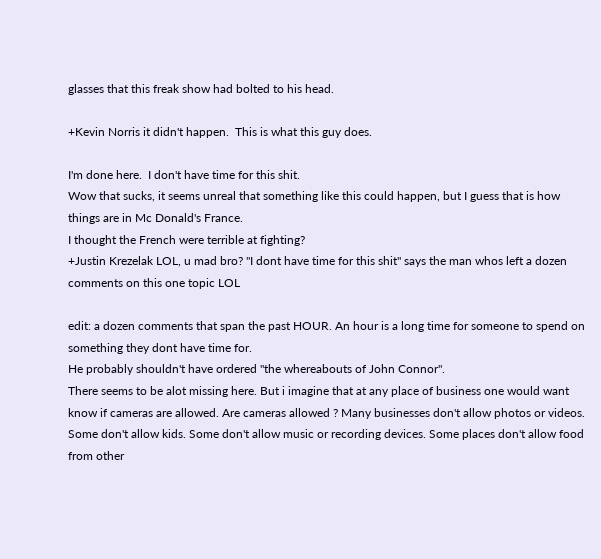glasses that this freak show had bolted to his head.

+Kevin Norris it didn't happen.  This is what this guy does.

I'm done here.  I don't have time for this shit.
Wow that sucks, it seems unreal that something like this could happen, but I guess that is how things are in Mc Donald's France.
I thought the French were terrible at fighting?
+Justin Krezelak LOL, u mad bro? "I dont have time for this shit" says the man whos left a dozen comments on this one topic LOL

edit: a dozen comments that span the past HOUR. An hour is a long time for someone to spend on something they dont have time for.
He probably shouldn't have ordered "the whereabouts of John Connor".
There seems to be alot missing here. But i imagine that at any place of business one would want know if cameras are allowed. Are cameras allowed ? Many businesses don't allow photos or videos. Some don't allow kids. Some don't allow music or recording devices. Some places don't allow food from other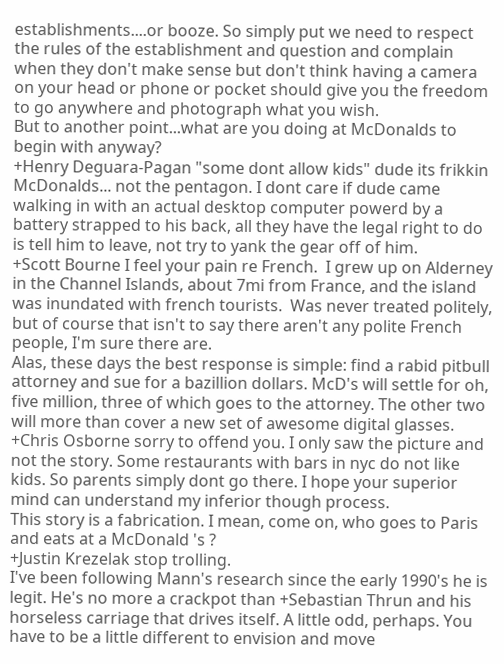establishments....or booze. So simply put we need to respect the rules of the establishment and question and complain when they don't make sense but don't think having a camera on your head or phone or pocket should give you the freedom to go anywhere and photograph what you wish.
But to another point...what are you doing at McDonalds to begin with anyway?
+Henry Deguara-Pagan "some dont allow kids" dude its frikkin McDonalds... not the pentagon. I dont care if dude came walking in with an actual desktop computer powerd by a battery strapped to his back, all they have the legal right to do is tell him to leave, not try to yank the gear off of him.
+Scott Bourne I feel your pain re French.  I grew up on Alderney in the Channel Islands, about 7mi from France, and the island was inundated with french tourists.  Was never treated politely, but of course that isn't to say there aren't any polite French people, I'm sure there are.
Alas, these days the best response is simple: find a rabid pitbull attorney and sue for a bazillion dollars. McD's will settle for oh, five million, three of which goes to the attorney. The other two will more than cover a new set of awesome digital glasses.
+Chris Osborne sorry to offend you. I only saw the picture and not the story. Some restaurants with bars in nyc do not like kids. So parents simply dont go there. I hope your superior mind can understand my inferior though process.
This story is a fabrication. I mean, come on, who goes to Paris and eats at a McDonald 's ?
+Justin Krezelak stop trolling.
I've been following Mann's research since the early 1990's he is legit. He's no more a crackpot than +Sebastian Thrun and his horseless carriage that drives itself. A little odd, perhaps. You have to be a little different to envision and move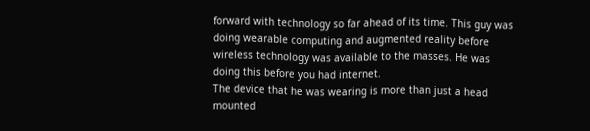forward with technology so far ahead of its time. This guy was doing wearable computing and augmented reality before wireless technology was available to the masses. He was doing this before you had internet.
The device that he was wearing is more than just a head mounted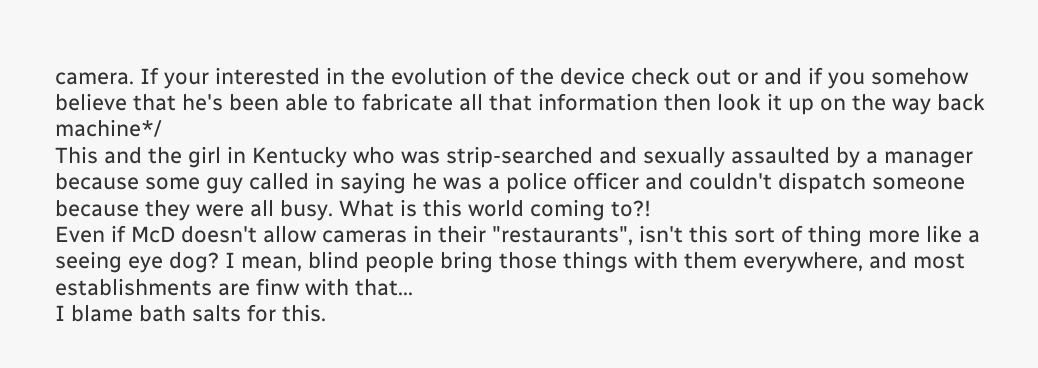camera. If your interested in the evolution of the device check out or and if you somehow believe that he's been able to fabricate all that information then look it up on the way back machine*/
This and the girl in Kentucky who was strip-searched and sexually assaulted by a manager because some guy called in saying he was a police officer and couldn't dispatch someone because they were all busy. What is this world coming to?!
Even if McD doesn't allow cameras in their "restaurants", isn't this sort of thing more like a seeing eye dog? I mean, blind people bring those things with them everywhere, and most establishments are finw with that...
I blame bath salts for this.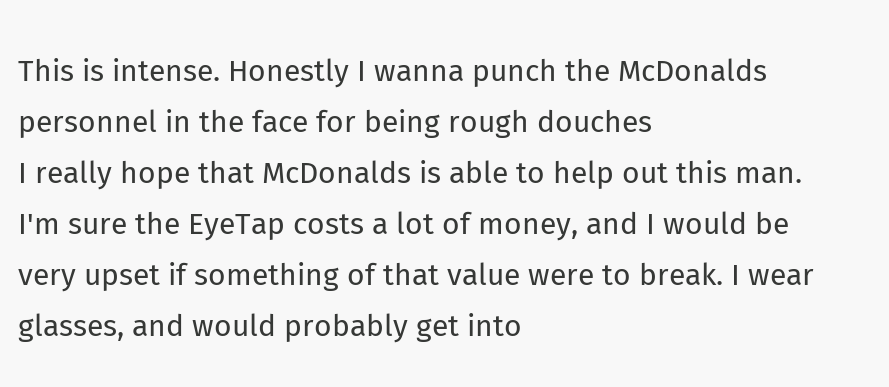This is intense. Honestly I wanna punch the McDonalds personnel in the face for being rough douches
I really hope that McDonalds is able to help out this man. I'm sure the EyeTap costs a lot of money, and I would be very upset if something of that value were to break. I wear glasses, and would probably get into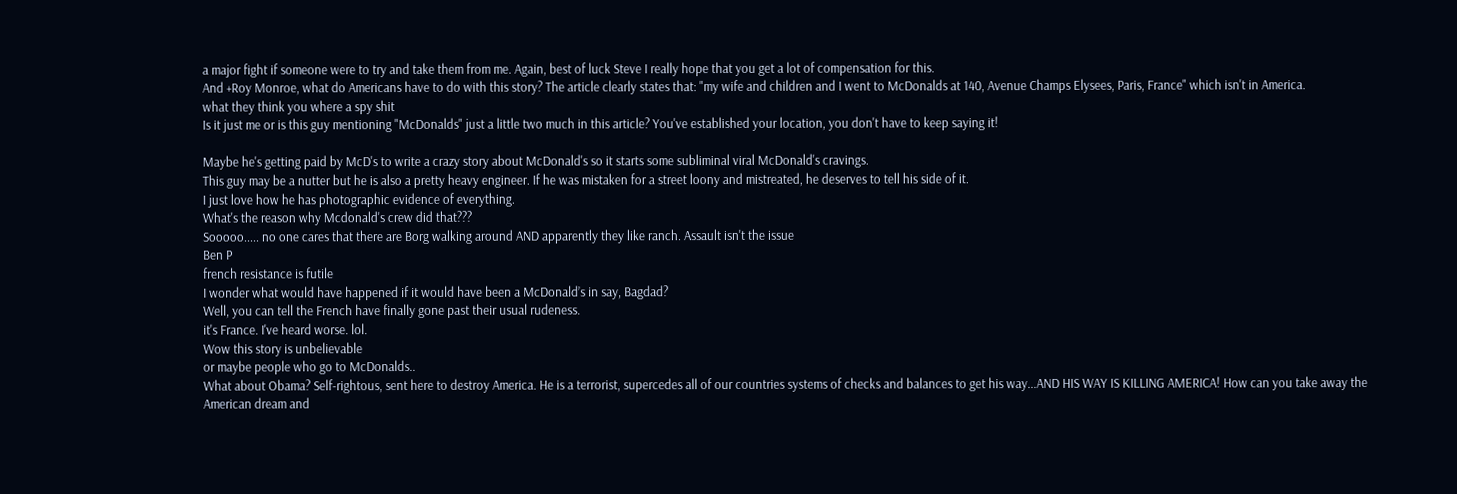a major fight if someone were to try and take them from me. Again, best of luck Steve I really hope that you get a lot of compensation for this.
And +Roy Monroe, what do Americans have to do with this story? The article clearly states that: "my wife and children and I went to McDonalds at 140, Avenue Champs Elysees, Paris, France" which isn't in America.
what they think you where a spy shit
Is it just me or is this guy mentioning "McDonalds" just a little two much in this article? You've established your location, you don't have to keep saying it!

Maybe he's getting paid by McD's to write a crazy story about McDonald's so it starts some subliminal viral McDonald's cravings.
This guy may be a nutter but he is also a pretty heavy engineer. If he was mistaken for a street loony and mistreated, he deserves to tell his side of it.
I just love how he has photographic evidence of everything.
What's the reason why Mcdonald's crew did that???
Sooooo..... no one cares that there are Borg walking around AND apparently they like ranch. Assault isn't the issue
Ben P
french resistance is futile
I wonder what would have happened if it would have been a McDonald’s in say, Bagdad?
Well, you can tell the French have finally gone past their usual rudeness.
it's France. I've heard worse. lol.
Wow this story is unbelievable
or maybe people who go to McDonalds..
What about Obama? Self-rightous, sent here to destroy America. He is a terrorist, supercedes all of our countries systems of checks and balances to get his way...AND HIS WAY IS KILLING AMERICA! How can you take away the American dream and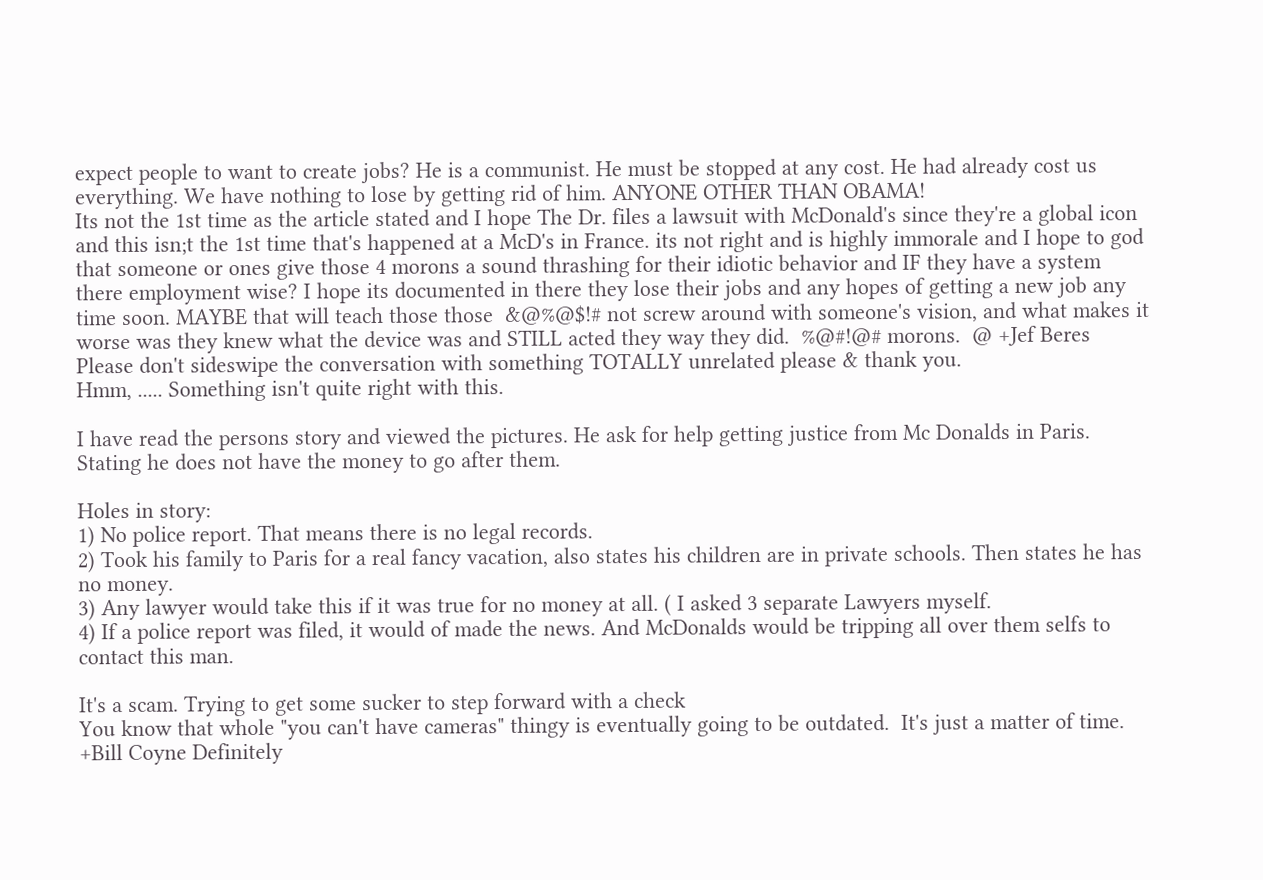expect people to want to create jobs? He is a communist. He must be stopped at any cost. He had already cost us everything. We have nothing to lose by getting rid of him. ANYONE OTHER THAN OBAMA!
Its not the 1st time as the article stated and I hope The Dr. files a lawsuit with McDonald's since they're a global icon and this isn;t the 1st time that's happened at a McD's in France. its not right and is highly immorale and I hope to god that someone or ones give those 4 morons a sound thrashing for their idiotic behavior and IF they have a system there employment wise? I hope its documented in there they lose their jobs and any hopes of getting a new job any time soon. MAYBE that will teach those those  &@%@$!# not screw around with someone's vision, and what makes it worse was they knew what the device was and STILL acted they way they did.  %@#!@# morons.  @ +Jef Beres Please don't sideswipe the conversation with something TOTALLY unrelated please & thank you.
Hmm, ..... Something isn't quite right with this.

I have read the persons story and viewed the pictures. He ask for help getting justice from Mc Donalds in Paris. Stating he does not have the money to go after them.

Holes in story:
1) No police report. That means there is no legal records.
2) Took his family to Paris for a real fancy vacation, also states his children are in private schools. Then states he has no money.
3) Any lawyer would take this if it was true for no money at all. ( I asked 3 separate Lawyers myself.
4) If a police report was filed, it would of made the news. And McDonalds would be tripping all over them selfs to contact this man.

It's a scam. Trying to get some sucker to step forward with a check
You know that whole "you can't have cameras" thingy is eventually going to be outdated.  It's just a matter of time.
+Bill Coyne Definitely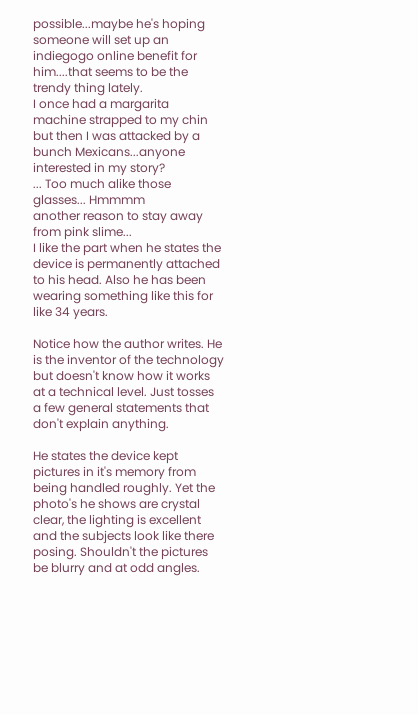possible...maybe he's hoping someone will set up an indiegogo online benefit for him....that seems to be the trendy thing lately.
I once had a margarita machine strapped to my chin but then I was attacked by a bunch Mexicans...anyone interested in my story?
... Too much alike those glasses... Hmmmm
another reason to stay away from pink slime...
I like the part when he states the device is permanently attached to his head. Also he has been wearing something like this for like 34 years.

Notice how the author writes. He is the inventor of the technology but doesn't know how it works at a technical level. Just tosses a few general statements that don't explain anything.

He states the device kept pictures in it's memory from being handled roughly. Yet the photo's he shows are crystal clear, the lighting is excellent and the subjects look like there posing. Shouldn't the pictures be blurry and at odd angles.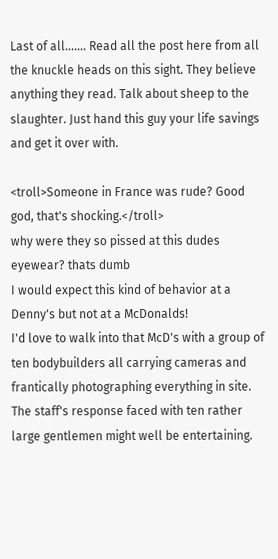Last of all....... Read all the post here from all the knuckle heads on this sight. They believe anything they read. Talk about sheep to the slaughter. Just hand this guy your life savings and get it over with.

<troll>Someone in France was rude? Good god, that's shocking.</troll>
why were they so pissed at this dudes eyewear? thats dumb
I would expect this kind of behavior at a Denny's but not at a McDonalds!
I'd love to walk into that McD's with a group of ten bodybuilders all carrying cameras and frantically photographing everything in site. The staff's response faced with ten rather large gentlemen might well be entertaining.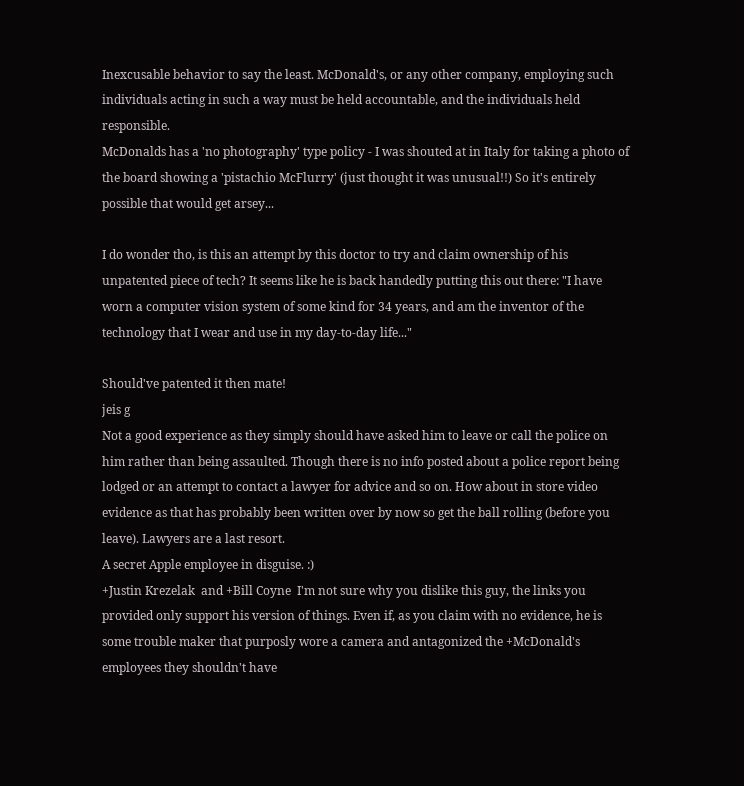Inexcusable behavior to say the least. McDonald's, or any other company, employing such individuals acting in such a way must be held accountable, and the individuals held responsible.
McDonalds has a 'no photography' type policy - I was shouted at in Italy for taking a photo of the board showing a 'pistachio McFlurry' (just thought it was unusual!!) So it's entirely possible that would get arsey...

I do wonder tho, is this an attempt by this doctor to try and claim ownership of his unpatented piece of tech? It seems like he is back handedly putting this out there: "I have worn a computer vision system of some kind for 34 years, and am the inventor of the technology that I wear and use in my day-to-day life..."

Should've patented it then mate!
jeis g
Not a good experience as they simply should have asked him to leave or call the police on him rather than being assaulted. Though there is no info posted about a police report being lodged or an attempt to contact a lawyer for advice and so on. How about in store video evidence as that has probably been written over by now so get the ball rolling (before you leave). Lawyers are a last resort.
A secret Apple employee in disguise. :)
+Justin Krezelak  and +Bill Coyne  I'm not sure why you dislike this guy, the links you provided only support his version of things. Even if, as you claim with no evidence, he is some trouble maker that purposly wore a camera and antagonized the +McDonald's employees they shouldn't have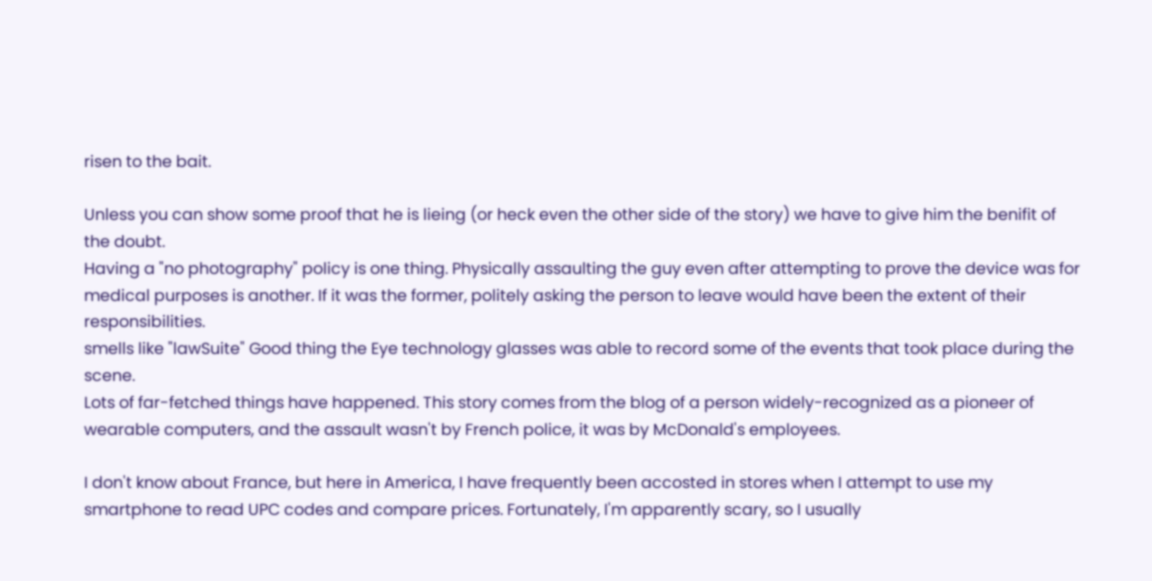risen to the bait.

Unless you can show some proof that he is lieing (or heck even the other side of the story) we have to give him the benifit of the doubt.
Having a "no photography" policy is one thing. Physically assaulting the guy even after attempting to prove the device was for medical purposes is another. If it was the former, politely asking the person to leave would have been the extent of their responsibilities.
smells like "lawSuite" Good thing the Eye technology glasses was able to record some of the events that took place during the scene.
Lots of far-fetched things have happened. This story comes from the blog of a person widely-recognized as a pioneer of wearable computers, and the assault wasn't by French police, it was by McDonald's employees.

I don't know about France, but here in America, I have frequently been accosted in stores when I attempt to use my smartphone to read UPC codes and compare prices. Fortunately, I'm apparently scary, so I usually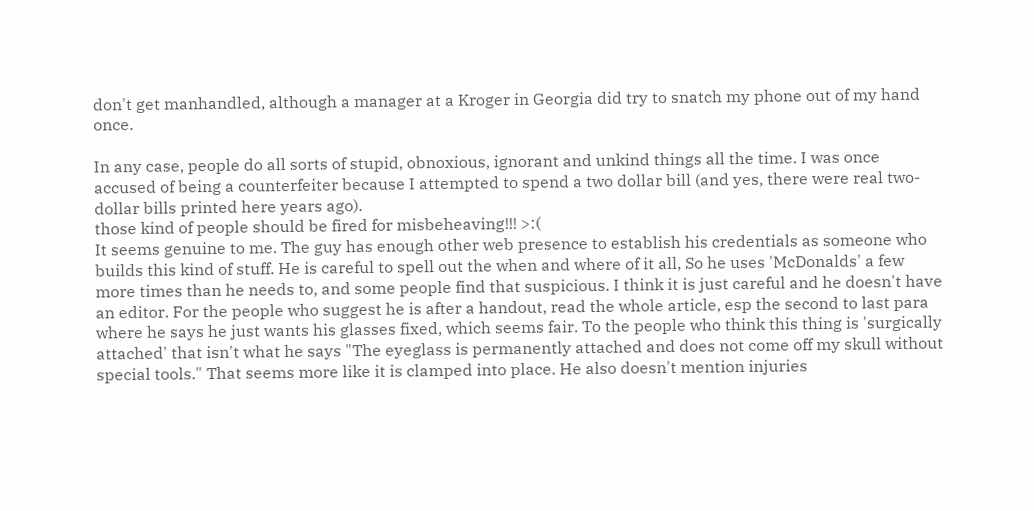don't get manhandled, although a manager at a Kroger in Georgia did try to snatch my phone out of my hand once.

In any case, people do all sorts of stupid, obnoxious, ignorant and unkind things all the time. I was once accused of being a counterfeiter because I attempted to spend a two dollar bill (and yes, there were real two-dollar bills printed here years ago).
those kind of people should be fired for misbeheaving!!! >:(
It seems genuine to me. The guy has enough other web presence to establish his credentials as someone who builds this kind of stuff. He is careful to spell out the when and where of it all, So he uses 'McDonalds' a few more times than he needs to, and some people find that suspicious. I think it is just careful and he doesn't have an editor. For the people who suggest he is after a handout, read the whole article, esp the second to last para where he says he just wants his glasses fixed, which seems fair. To the people who think this thing is 'surgically attached' that isn't what he says "The eyeglass is permanently attached and does not come off my skull without special tools." That seems more like it is clamped into place. He also doesn't mention injuries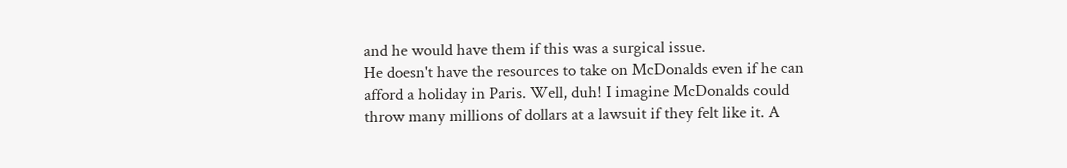and he would have them if this was a surgical issue.
He doesn't have the resources to take on McDonalds even if he can afford a holiday in Paris. Well, duh! I imagine McDonalds could throw many millions of dollars at a lawsuit if they felt like it. A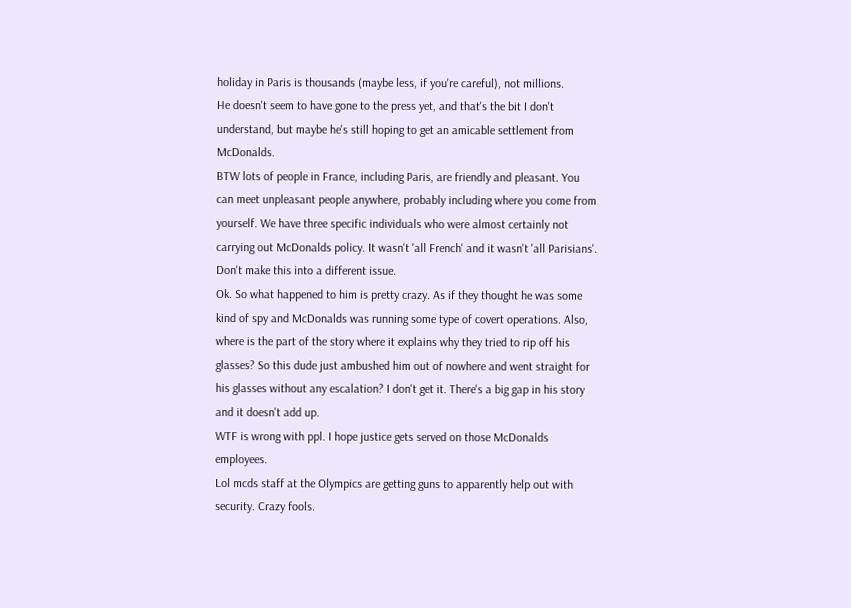holiday in Paris is thousands (maybe less, if you're careful), not millions.
He doesn't seem to have gone to the press yet, and that's the bit I don't understand, but maybe he's still hoping to get an amicable settlement from McDonalds.
BTW lots of people in France, including Paris, are friendly and pleasant. You can meet unpleasant people anywhere, probably including where you come from yourself. We have three specific individuals who were almost certainly not carrying out McDonalds policy. It wasn't 'all French' and it wasn't 'all Parisians'. Don't make this into a different issue.
Ok. So what happened to him is pretty crazy. As if they thought he was some kind of spy and McDonalds was running some type of covert operations. Also, where is the part of the story where it explains why they tried to rip off his glasses? So this dude just ambushed him out of nowhere and went straight for his glasses without any escalation? I don't get it. There's a big gap in his story and it doesn't add up.
WTF is wrong with ppl. I hope justice gets served on those McDonalds employees.
Lol mcds staff at the Olympics are getting guns to apparently help out with security. Crazy fools.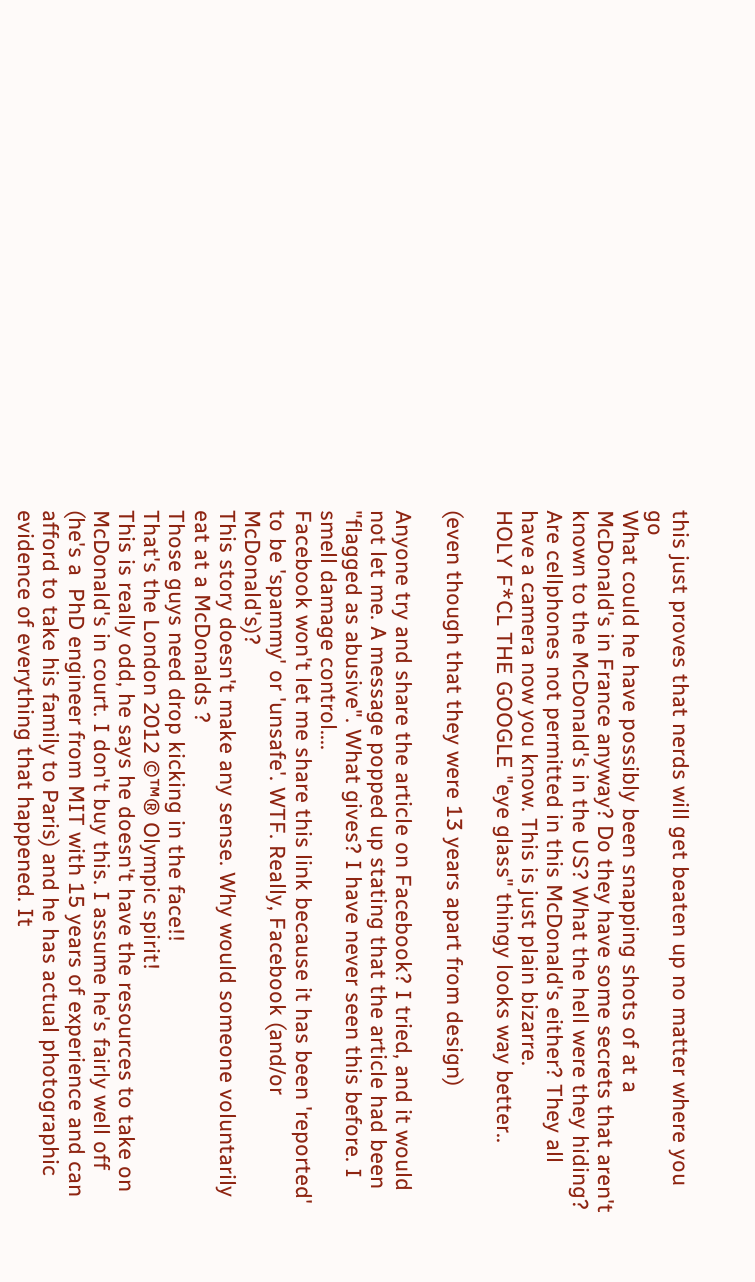this just proves that nerds will get beaten up no matter where you go
What could he have possibly been snapping shots of at a McDonald's in France anyway? Do they have some secrets that aren't known to the McDonald's in the US? What the hell were they hiding? Are cellphones not permitted in this McDonald's either? They all have a camera now you know. This is just plain bizarre.
HOLY F*CL THE GOOGLE "eye glass" thingy looks way better..

(even though that they were 13 years apart from design)

Anyone try and share the article on Facebook? I tried, and it would not let me. A message popped up stating that the article had been "flagged as abusive". What gives? I have never seen this before. I smell damage control....
Facebook won't let me share this link because it has been 'reported' to be 'spammy' or 'unsafe'. WTF. Really, Facebook (and/or McDonald's)?
This story doesn't make any sense. Why would someone voluntarily eat at a McDonalds ?
Those guys need drop kicking in the face!!
That's the London 2012 ©™® Olympic spirit!
This is really odd, he says he doesn't have the resources to take on McDonald's in court. I don't buy this. I assume he's fairly well off (he's a  PhD engineer from MIT with 15 years of experience and can afford to take his family to Paris) and he has actual photographic evidence of everything that happened. It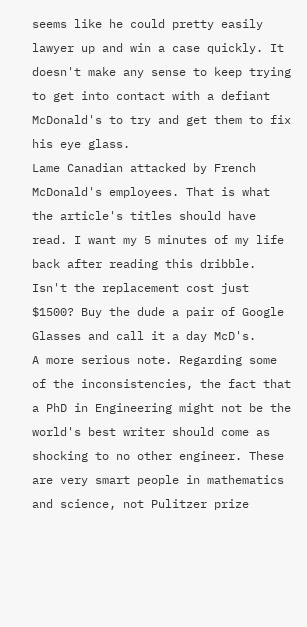seems like he could pretty easily lawyer up and win a case quickly. It doesn't make any sense to keep trying to get into contact with a defiant McDonald's to try and get them to fix his eye glass.
Lame Canadian attacked by French McDonald's employees. That is what the article's titles should have read. I want my 5 minutes of my life back after reading this dribble.
Isn't the replacement cost just $1500? Buy the dude a pair of Google Glasses and call it a day McD's.
A more serious note. Regarding some of the inconsistencies, the fact that a PhD in Engineering might not be the world's best writer should come as shocking to no other engineer. These are very smart people in mathematics and science, not Pulitzer prize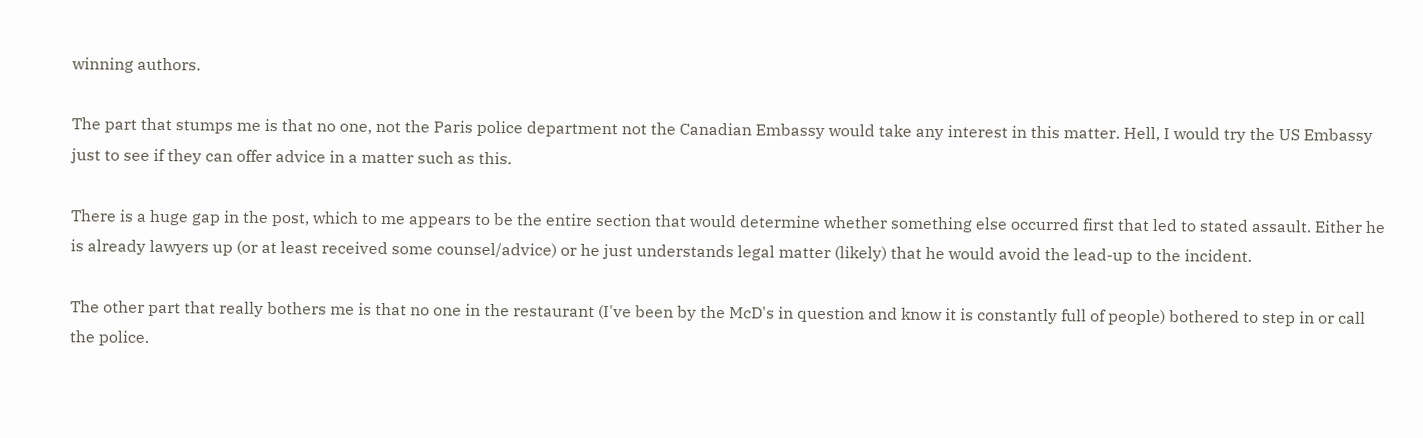winning authors.

The part that stumps me is that no one, not the Paris police department not the Canadian Embassy would take any interest in this matter. Hell, I would try the US Embassy just to see if they can offer advice in a matter such as this.

There is a huge gap in the post, which to me appears to be the entire section that would determine whether something else occurred first that led to stated assault. Either he is already lawyers up (or at least received some counsel/advice) or he just understands legal matter (likely) that he would avoid the lead-up to the incident.

The other part that really bothers me is that no one in the restaurant (I've been by the McD's in question and know it is constantly full of people) bothered to step in or call the police.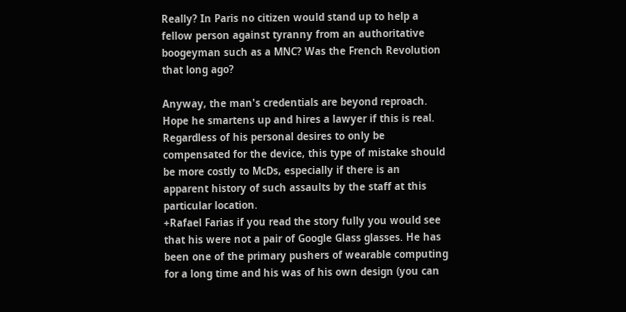Really? In Paris no citizen would stand up to help a fellow person against tyranny from an authoritative boogeyman such as a MNC? Was the French Revolution that long ago?

Anyway, the man's credentials are beyond reproach. Hope he smartens up and hires a lawyer if this is real. Regardless of his personal desires to only be compensated for the device, this type of mistake should be more costly to McDs, especially if there is an apparent history of such assaults by the staff at this particular location.
+Rafael Farias if you read the story fully you would see that his were not a pair of Google Glass glasses. He has been one of the primary pushers of wearable computing for a long time and his was of his own design (you can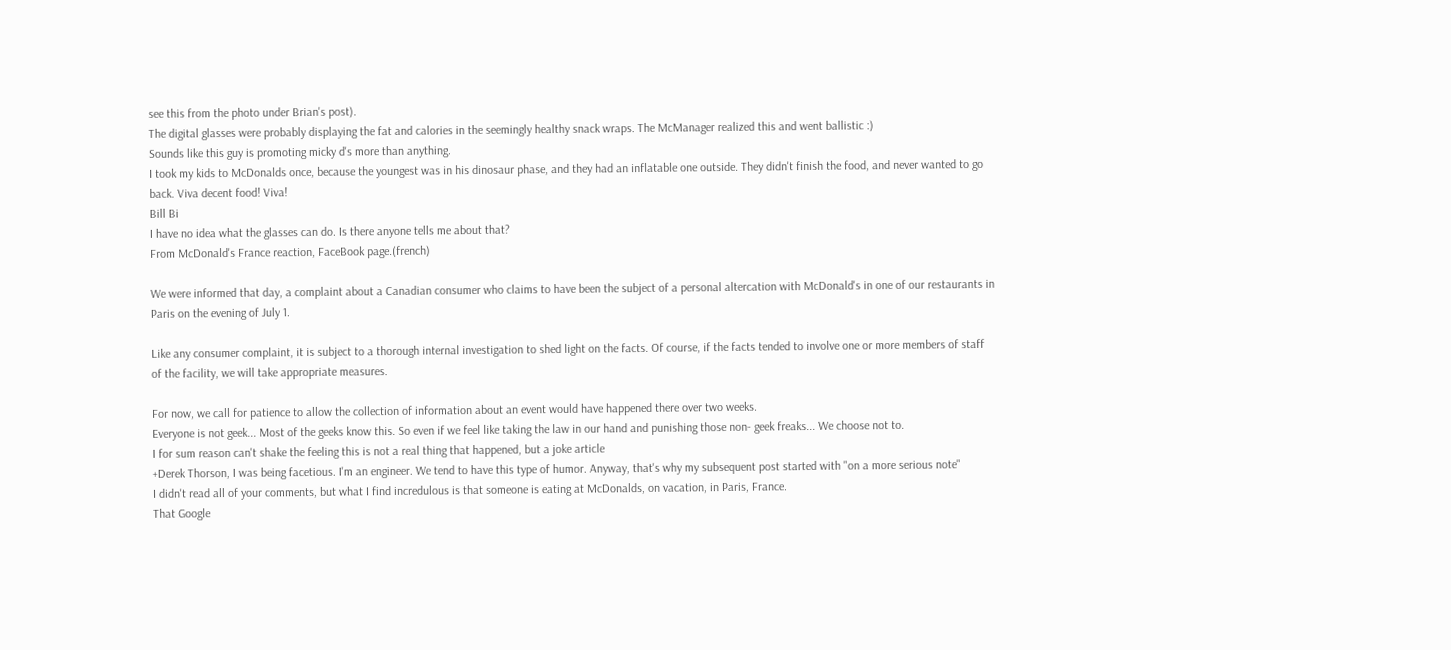see this from the photo under Brian's post).
The digital glasses were probably displaying the fat and calories in the seemingly healthy snack wraps. The McManager realized this and went ballistic :)
Sounds like this guy is promoting micky d's more than anything.
I took my kids to McDonalds once, because the youngest was in his dinosaur phase, and they had an inflatable one outside. They didn't finish the food, and never wanted to go back. Viva decent food! Viva!
Bill Bi
I have no idea what the glasses can do. Is there anyone tells me about that?
From McDonald's France reaction, FaceBook page.(french)

We were informed that day, a complaint about a Canadian consumer who claims to have been the subject of a personal altercation with McDonald's in one of our restaurants in Paris on the evening of July 1.

Like any consumer complaint, it is subject to a thorough internal investigation to shed light on the facts. Of course, if the facts tended to involve one or more members of staff of the facility, we will take appropriate measures.

For now, we call for patience to allow the collection of information about an event would have happened there over two weeks.
Everyone is not geek... Most of the geeks know this. So even if we feel like taking the law in our hand and punishing those non- geek freaks... We choose not to.
I for sum reason can't shake the feeling this is not a real thing that happened, but a joke article
+Derek Thorson, I was being facetious. I'm an engineer. We tend to have this type of humor. Anyway, that's why my subsequent post started with "on a more serious note"
I didn't read all of your comments, but what I find incredulous is that someone is eating at McDonalds, on vacation, in Paris, France.
That Google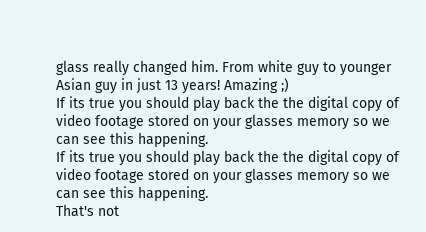glass really changed him. From white guy to younger Asian guy in just 13 years! Amazing ;)
If its true you should play back the the digital copy of video footage stored on your glasses memory so we can see this happening.
If its true you should play back the the digital copy of video footage stored on your glasses memory so we can see this happening.
That's not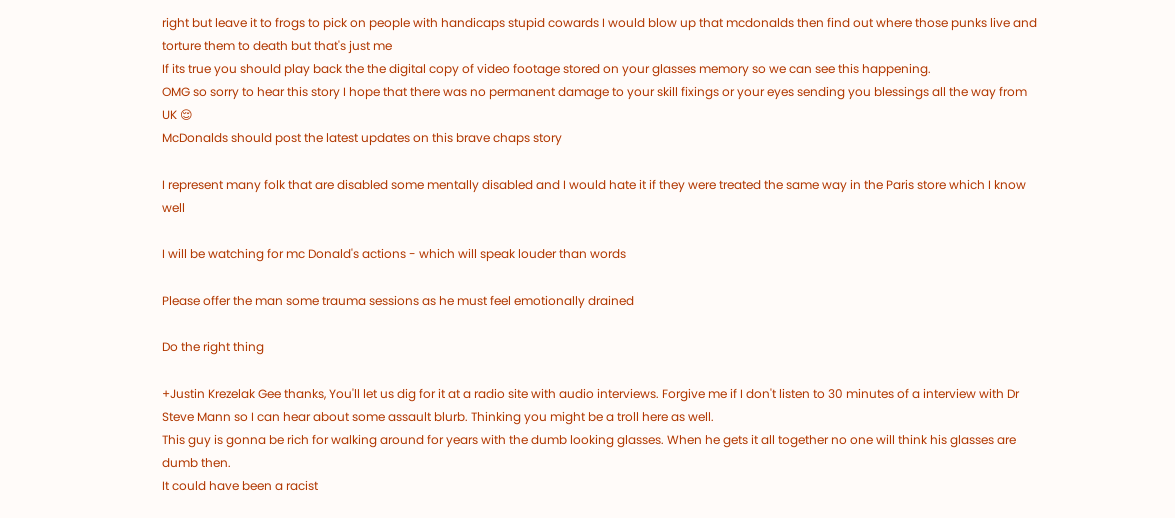right but leave it to frogs to pick on people with handicaps stupid cowards I would blow up that mcdonalds then find out where those punks live and torture them to death but that's just me
If its true you should play back the the digital copy of video footage stored on your glasses memory so we can see this happening.
OMG so sorry to hear this story I hope that there was no permanent damage to your skill fixings or your eyes sending you blessings all the way from UK 😌
McDonalds should post the latest updates on this brave chaps story

I represent many folk that are disabled some mentally disabled and I would hate it if they were treated the same way in the Paris store which I know well

I will be watching for mc Donald's actions - which will speak louder than words

Please offer the man some trauma sessions as he must feel emotionally drained

Do the right thing

+Justin Krezelak Gee thanks, You'll let us dig for it at a radio site with audio interviews. Forgive me if I don't listen to 30 minutes of a interview with Dr Steve Mann so I can hear about some assault blurb. Thinking you might be a troll here as well.
This guy is gonna be rich for walking around for years with the dumb looking glasses. When he gets it all together no one will think his glasses are dumb then.
It could have been a racist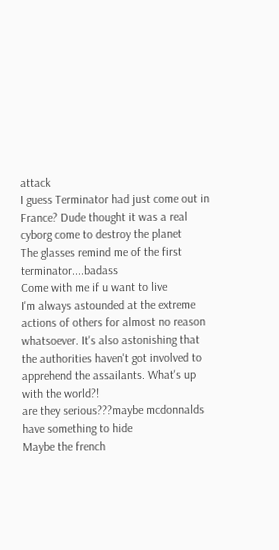attack
I guess Terminator had just come out in France? Dude thought it was a real cyborg come to destroy the planet
The glasses remind me of the first terminator....badass
Come with me if u want to live
I'm always astounded at the extreme actions of others for almost no reason whatsoever. It's also astonishing that the authorities haven't got involved to apprehend the assailants. What's up with the world?!
are they serious???maybe mcdonnalds have something to hide
Maybe the french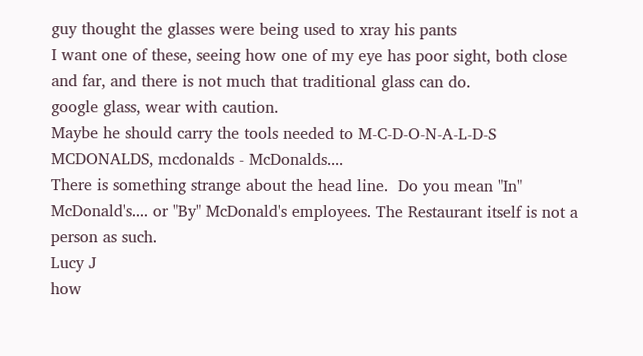guy thought the glasses were being used to xray his pants
I want one of these, seeing how one of my eye has poor sight, both close and far, and there is not much that traditional glass can do.
google glass, wear with caution.
Maybe he should carry the tools needed to M-C-D-O-N-A-L-D-S MCDONALDS, mcdonalds - McDonalds....
There is something strange about the head line.  Do you mean "In" McDonald's.... or "By" McDonald's employees. The Restaurant itself is not a person as such.
Lucy J
how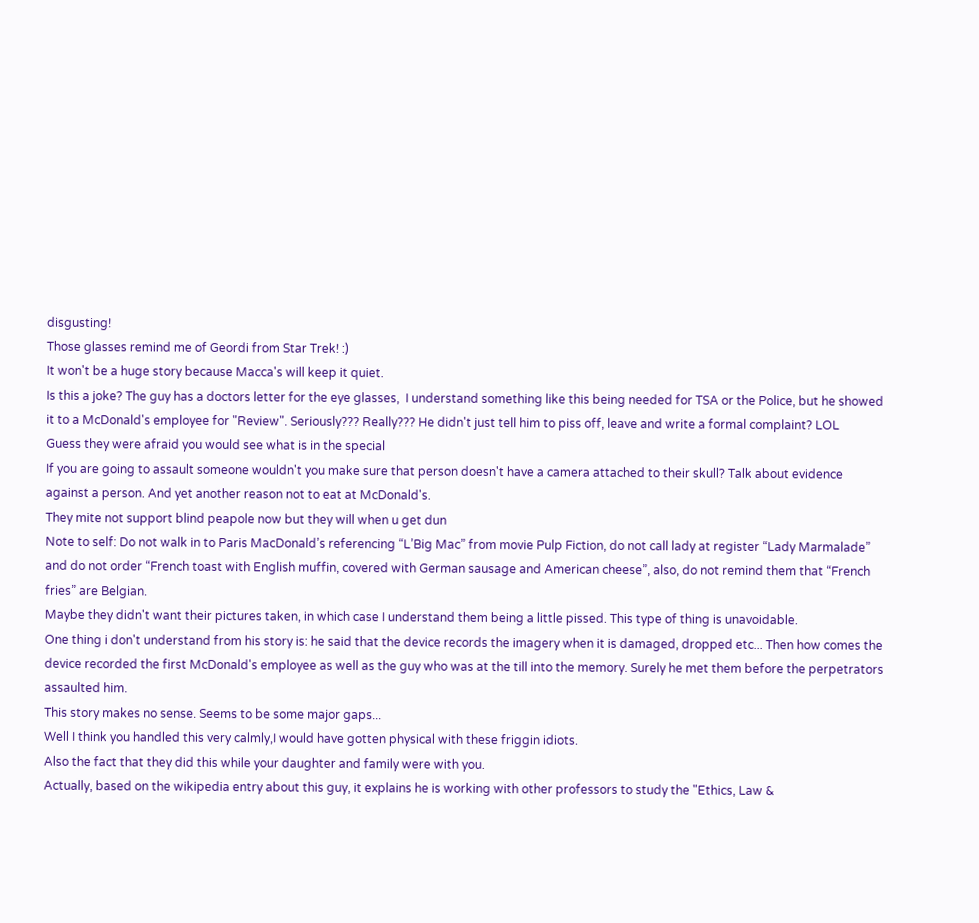disgusting!
Those glasses remind me of Geordi from Star Trek! :)
It won't be a huge story because Macca's will keep it quiet.
Is this a joke? The guy has a doctors letter for the eye glasses,  I understand something like this being needed for TSA or the Police, but he showed it to a McDonald's employee for "Review". Seriously??? Really??? He didn't just tell him to piss off, leave and write a formal complaint? LOL
Guess they were afraid you would see what is in the special
If you are going to assault someone wouldn't you make sure that person doesn't have a camera attached to their skull? Talk about evidence against a person. And yet another reason not to eat at McDonald's.
They mite not support blind peapole now but they will when u get dun
Note to self: Do not walk in to Paris MacDonald’s referencing “L’Big Mac” from movie Pulp Fiction, do not call lady at register “Lady Marmalade” and do not order “French toast with English muffin, covered with German sausage and American cheese”, also, do not remind them that “French fries” are Belgian.
Maybe they didn't want their pictures taken, in which case I understand them being a little pissed. This type of thing is unavoidable.
One thing i don't understand from his story is: he said that the device records the imagery when it is damaged, dropped etc... Then how comes the device recorded the first McDonald's employee as well as the guy who was at the till into the memory. Surely he met them before the perpetrators assaulted him.
This story makes no sense. Seems to be some major gaps...
Well I think you handled this very calmly,I would have gotten physical with these friggin idiots.
Also the fact that they did this while your daughter and family were with you.
Actually, based on the wikipedia entry about this guy, it explains he is working with other professors to study the "Ethics, Law &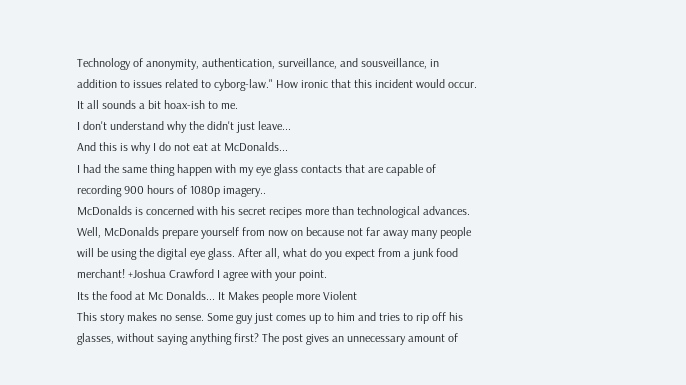Technology of anonymity, authentication, surveillance, and sousveillance, in addition to issues related to cyborg-law." How ironic that this incident would occur. It all sounds a bit hoax-ish to me.
I don't understand why the didn't just leave...
And this is why I do not eat at McDonalds...
I had the same thing happen with my eye glass contacts that are capable of recording 900 hours of 1080p imagery..
McDonalds is concerned with his secret recipes more than technological advances. Well, McDonalds prepare yourself from now on because not far away many people will be using the digital eye glass. After all, what do you expect from a junk food merchant! +Joshua Crawford I agree with your point.
Its the food at Mc Donalds... It Makes people more Violent
This story makes no sense. Some guy just comes up to him and tries to rip off his glasses, without saying anything first? The post gives an unnecessary amount of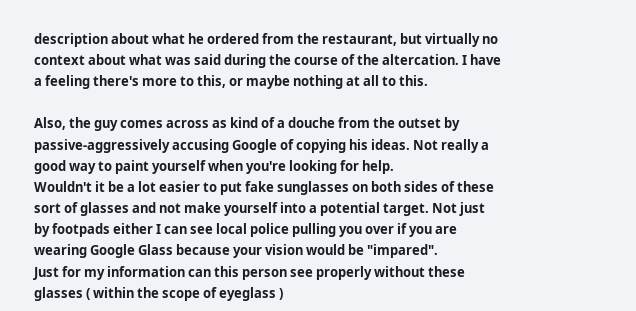description about what he ordered from the restaurant, but virtually no context about what was said during the course of the altercation. I have a feeling there's more to this, or maybe nothing at all to this.

Also, the guy comes across as kind of a douche from the outset by passive-aggressively accusing Google of copying his ideas. Not really a good way to paint yourself when you're looking for help.
Wouldn't it be a lot easier to put fake sunglasses on both sides of these sort of glasses and not make yourself into a potential target. Not just by footpads either I can see local police pulling you over if you are wearing Google Glass because your vision would be "impared".
Just for my information can this person see properly without these glasses ( within the scope of eyeglass )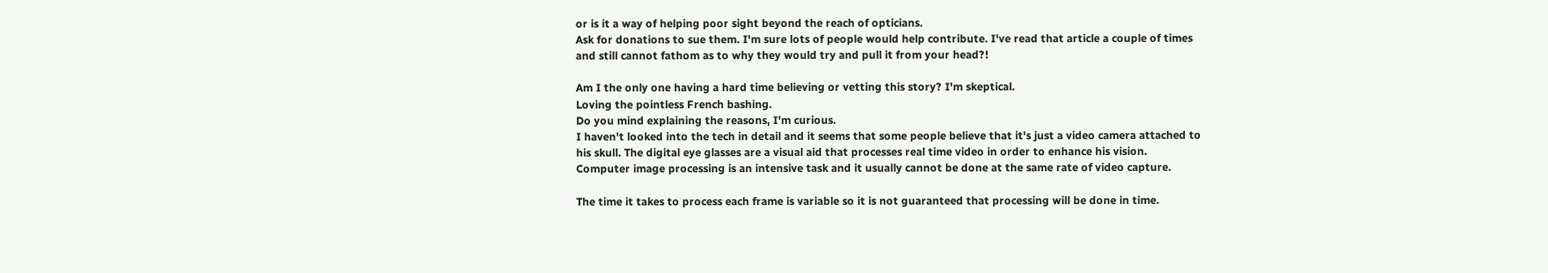or is it a way of helping poor sight beyond the reach of opticians.
Ask for donations to sue them. I'm sure lots of people would help contribute. I've read that article a couple of times and still cannot fathom as to why they would try and pull it from your head?!

Am I the only one having a hard time believing or vetting this story? I'm skeptical.
Loving the pointless French bashing.
Do you mind explaining the reasons, I'm curious.
I haven't looked into the tech in detail and it seems that some people believe that it's just a video camera attached to his skull. The digital eye glasses are a visual aid that processes real time video in order to enhance his vision. Computer image processing is an intensive task and it usually cannot be done at the same rate of video capture.

The time it takes to process each frame is variable so it is not guaranteed that processing will be done in time.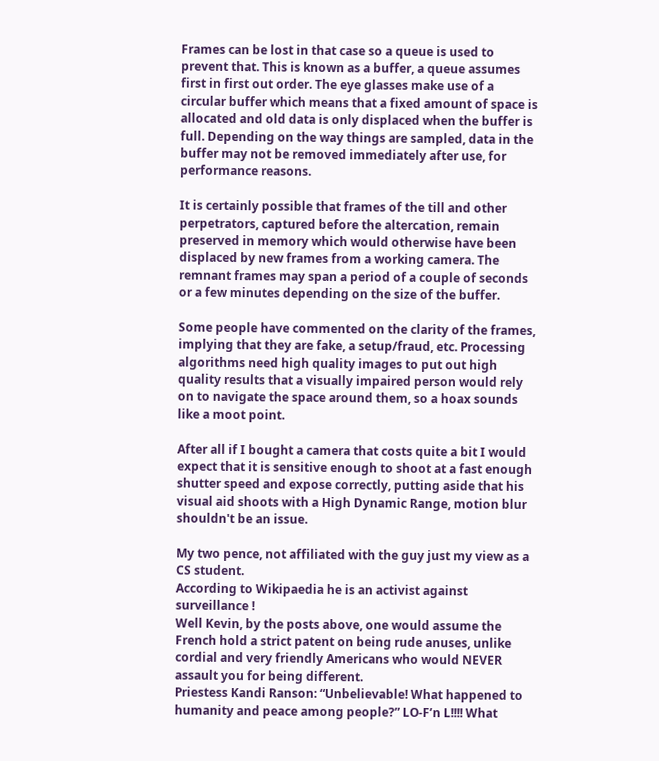Frames can be lost in that case so a queue is used to prevent that. This is known as a buffer, a queue assumes first in first out order. The eye glasses make use of a circular buffer which means that a fixed amount of space is allocated and old data is only displaced when the buffer is full. Depending on the way things are sampled, data in the buffer may not be removed immediately after use, for performance reasons.

It is certainly possible that frames of the till and other perpetrators, captured before the altercation, remain preserved in memory which would otherwise have been displaced by new frames from a working camera. The remnant frames may span a period of a couple of seconds or a few minutes depending on the size of the buffer.

Some people have commented on the clarity of the frames, implying that they are fake, a setup/fraud, etc. Processing algorithms need high quality images to put out high quality results that a visually impaired person would rely on to navigate the space around them, so a hoax sounds like a moot point.

After all if I bought a camera that costs quite a bit I would expect that it is sensitive enough to shoot at a fast enough shutter speed and expose correctly, putting aside that his visual aid shoots with a High Dynamic Range, motion blur shouldn't be an issue.

My two pence, not affiliated with the guy just my view as a CS student.
According to Wikipaedia he is an activist against surveillance !
Well Kevin, by the posts above, one would assume the French hold a strict patent on being rude anuses, unlike cordial and very friendly Americans who would NEVER assault you for being different.
Priestess Kandi Ranson: “Unbelievable! What happened to humanity and peace among people?” LO-F’n L!!!! What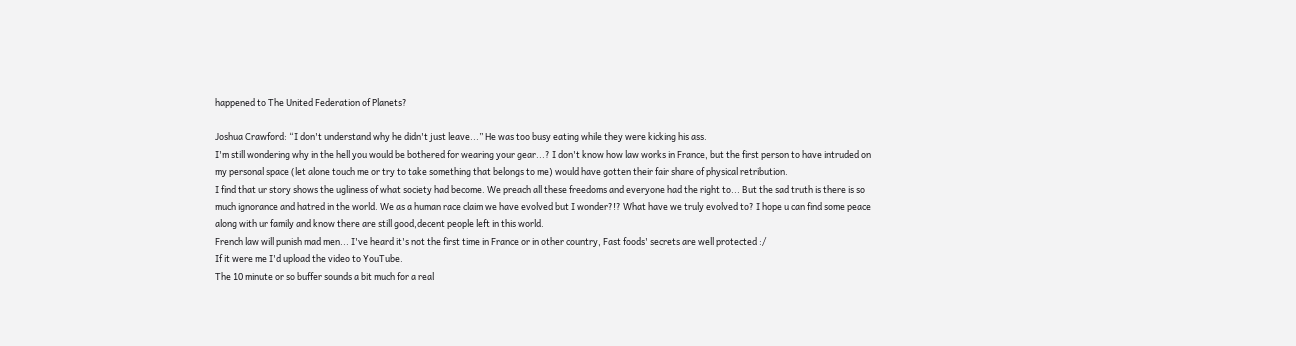happened to The United Federation of Planets?

Joshua Crawford: “I don't understand why he didn't just leave...” He was too busy eating while they were kicking his ass.
I'm still wondering why in the hell you would be bothered for wearing your gear...? I don't know how law works in France, but the first person to have intruded on my personal space (let alone touch me or try to take something that belongs to me) would have gotten their fair share of physical retribution.
I find that ur story shows the ugliness of what society had become. We preach all these freedoms and everyone had the right to... But the sad truth is there is so much ignorance and hatred in the world. We as a human race claim we have evolved but I wonder?!? What have we truly evolved to? I hope u can find some peace along with ur family and know there are still good,decent people left in this world.
French law will punish mad men... I've heard it's not the first time in France or in other country, Fast foods' secrets are well protected :/
If it were me I'd upload the video to YouTube.
The 10 minute or so buffer sounds a bit much for a real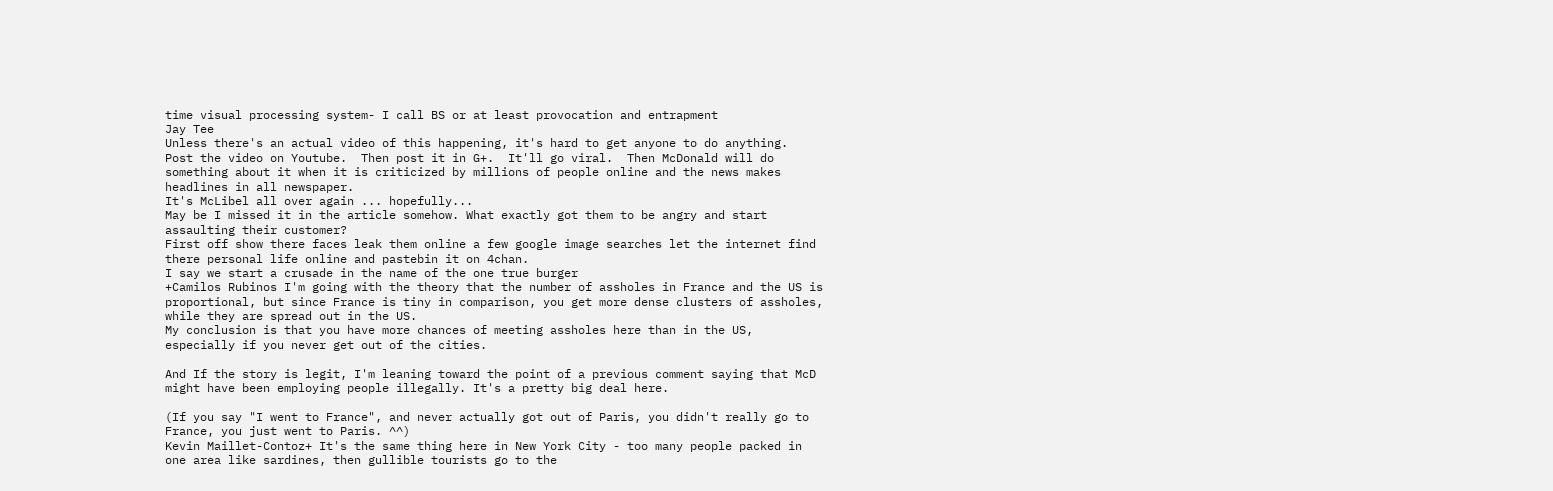time visual processing system- I call BS or at least provocation and entrapment
Jay Tee
Unless there's an actual video of this happening, it's hard to get anyone to do anything.  Post the video on Youtube.  Then post it in G+.  It'll go viral.  Then McDonald will do something about it when it is criticized by millions of people online and the news makes headlines in all newspaper.
It's McLibel all over again ... hopefully...
May be I missed it in the article somehow. What exactly got them to be angry and start assaulting their customer?
First off show there faces leak them online a few google image searches let the internet find there personal life online and pastebin it on 4chan.
I say we start a crusade in the name of the one true burger
+Camilos Rubinos I'm going with the theory that the number of assholes in France and the US is proportional, but since France is tiny in comparison, you get more dense clusters of assholes, while they are spread out in the US.
My conclusion is that you have more chances of meeting assholes here than in the US, especially if you never get out of the cities.

And If the story is legit, I'm leaning toward the point of a previous comment saying that McD might have been employing people illegally. It's a pretty big deal here.

(If you say "I went to France", and never actually got out of Paris, you didn't really go to France, you just went to Paris. ^^)
Kevin Maillet-Contoz+ It's the same thing here in New York City - too many people packed in one area like sardines, then gullible tourists go to the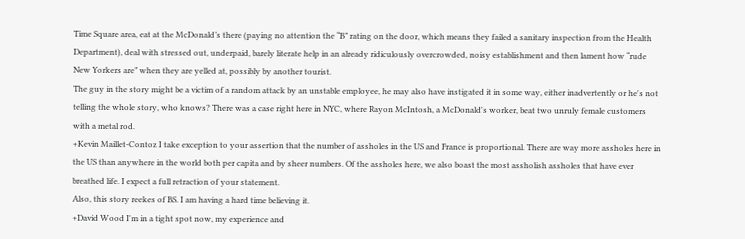Time Square area, eat at the McDonald’s there (paying no attention the “B” rating on the door, which means they failed a sanitary inspection from the Health Department), deal with stressed out, underpaid, barely literate help in an already ridiculously overcrowded, noisy establishment and then lament how “rude New Yorkers are” when they are yelled at, possibly by another tourist.
The guy in the story might be a victim of a random attack by an unstable employee, he may also have instigated it in some way, either inadvertently or he's not telling the whole story, who knows? There was a case right here in NYC, where Rayon McIntosh, a McDonald's worker, beat two unruly female customers with a metal rod.
+Kevin Maillet-Contoz I take exception to your assertion that the number of assholes in the US and France is proportional. There are way more assholes here in the US than anywhere in the world both per capita and by sheer numbers. Of the assholes here, we also boast the most assholish assholes that have ever breathed life. I expect a full retraction of your statement.
Also, this story reekes of BS. I am having a hard time believing it.
+David Wood I'm in a tight spot now, my experience and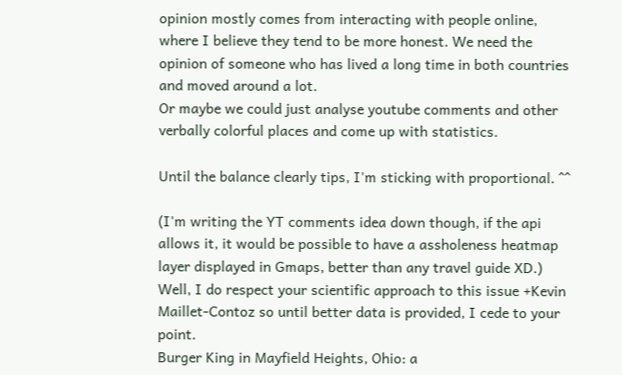opinion mostly comes from interacting with people online, where I believe they tend to be more honest. We need the opinion of someone who has lived a long time in both countries and moved around a lot.
Or maybe we could just analyse youtube comments and other verbally colorful places and come up with statistics.

Until the balance clearly tips, I'm sticking with proportional. ^^

(I'm writing the YT comments idea down though, if the api allows it, it would be possible to have a assholeness heatmap layer displayed in Gmaps, better than any travel guide XD.)
Well, I do respect your scientific approach to this issue +Kevin Maillet-Contoz so until better data is provided, I cede to your point.
Burger King in Mayfield Heights, Ohio: a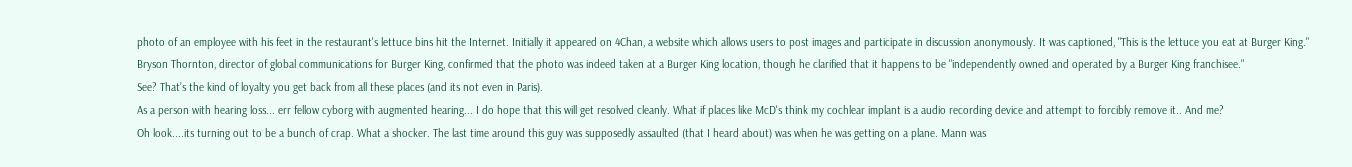photo of an employee with his feet in the restaurant's lettuce bins hit the Internet. Initially it appeared on 4Chan, a website which allows users to post images and participate in discussion anonymously. It was captioned, "This is the lettuce you eat at Burger King."
Bryson Thornton, director of global communications for Burger King, confirmed that the photo was indeed taken at a Burger King location, though he clarified that it happens to be "independently owned and operated by a Burger King franchisee."
See? That’s the kind of loyalty you get back from all these places (and its not even in Paris).
As a person with hearing loss... err fellow cyborg with augmented hearing... I do hope that this will get resolved cleanly. What if places like McD's think my cochlear implant is a audio recording device and attempt to forcibly remove it.. And me?
Oh look....its turning out to be a bunch of crap. What a shocker. The last time around this guy was supposedly assaulted (that I heard about) was when he was getting on a plane. Mann was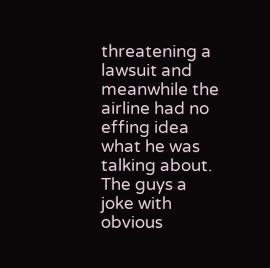threatening a lawsuit and meanwhile the airline had no effing idea what he was talking about. The guys a joke with obvious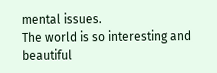mental issues.
The world is so interesting and beautiful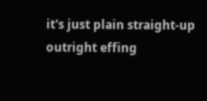it's just plain straight-up outright effing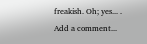freakish. Oh; yes... .
Add a comment...